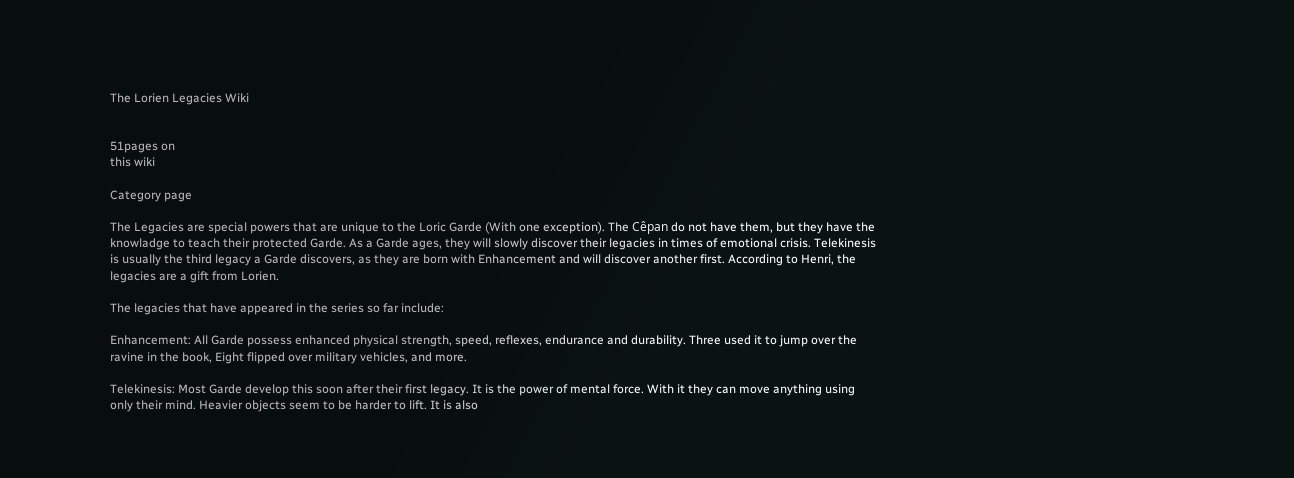The Lorien Legacies Wiki


51pages on
this wiki

Category page

The Legacies are special powers that are unique to the Loric Garde (With one exception). The Cêpan do not have them, but they have the knowladge to teach their protected Garde. As a Garde ages, they will slowly discover their legacies in times of emotional crisis. Telekinesis is usually the third legacy a Garde discovers, as they are born with Enhancement and will discover another first. According to Henri, the legacies are a gift from Lorien.

The legacies that have appeared in the series so far include:

Enhancement: All Garde possess enhanced physical strength, speed, reflexes, endurance and durability. Three used it to jump over the ravine in the book, Eight flipped over military vehicles, and more.

Telekinesis: Most Garde develop this soon after their first legacy. It is the power of mental force. With it they can move anything using only their mind. Heavier objects seem to be harder to lift. It is also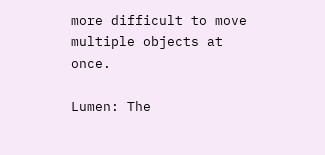more difficult to move multiple objects at once.

Lumen: The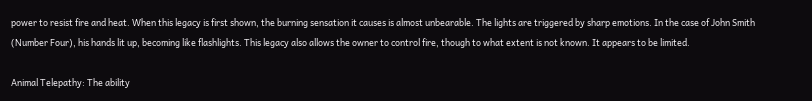power to resist fire and heat. When this legacy is first shown, the burning sensation it causes is almost unbearable. The lights are triggered by sharp emotions. In the case of John Smith (Number Four), his hands lit up, becoming like flashlights. This legacy also allows the owner to control fire, though to what extent is not known. It appears to be limited.

Animal Telepathy: The ability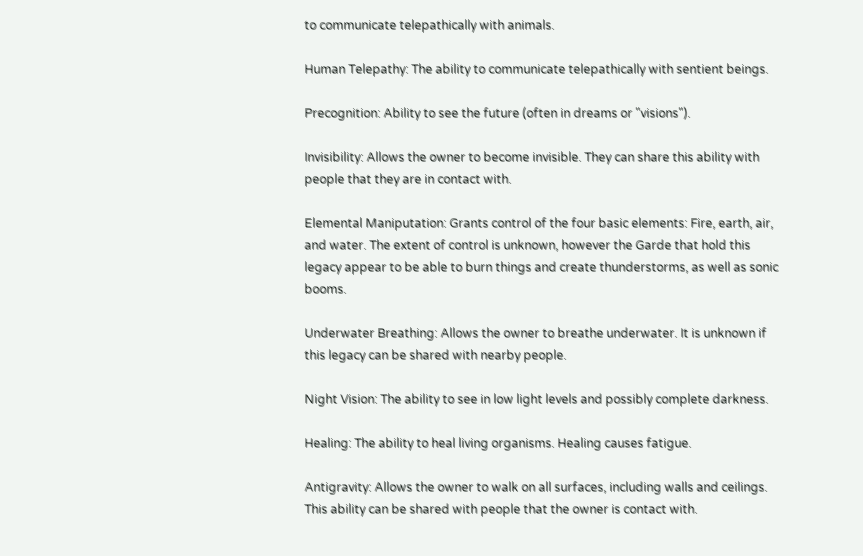to communicate telepathically with animals.

Human Telepathy: The ability to communicate telepathically with sentient beings.

Precognition: Ability to see the future (often in dreams or "visions").

Invisibility: Allows the owner to become invisible. They can share this ability with people that they are in contact with.

Elemental Maniputation: Grants control of the four basic elements: Fire, earth, air, and water. The extent of control is unknown, however the Garde that hold this legacy appear to be able to burn things and create thunderstorms, as well as sonic booms.

Underwater Breathing: Allows the owner to breathe underwater. It is unknown if this legacy can be shared with nearby people.

Night Vision: The ability to see in low light levels and possibly complete darkness.

Healing: The ability to heal living organisms. Healing causes fatigue.

Antigravity: Allows the owner to walk on all surfaces, including walls and ceilings. This ability can be shared with people that the owner is contact with.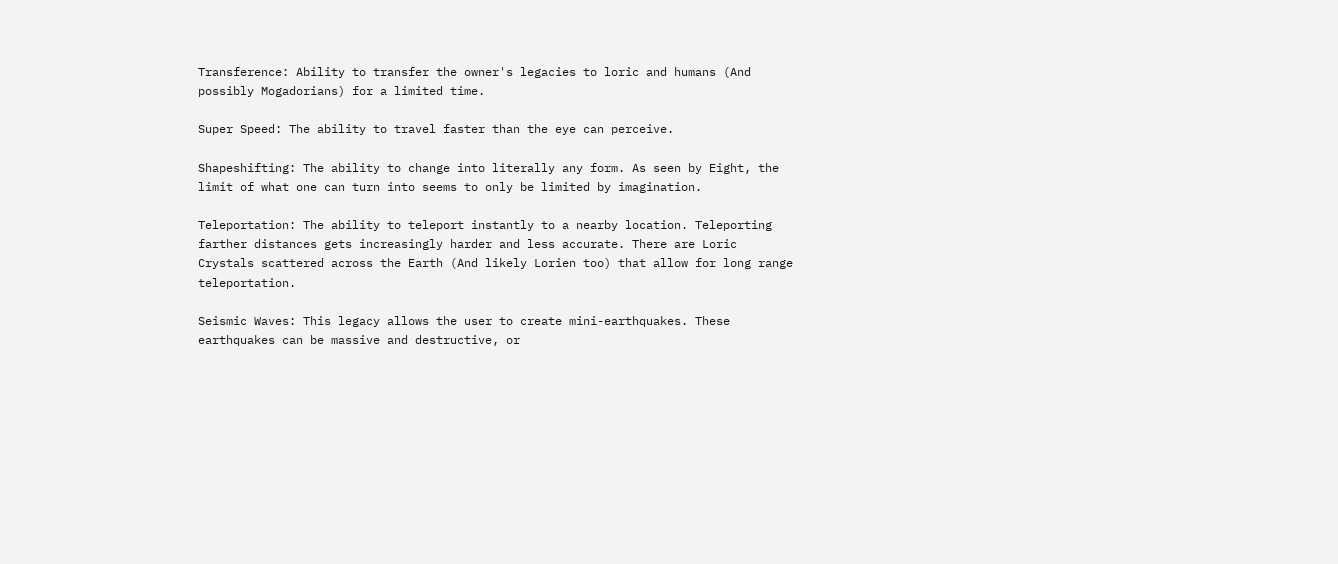Transference: Ability to transfer the owner's legacies to loric and humans (And possibly Mogadorians) for a limited time.

Super Speed: The ability to travel faster than the eye can perceive.

Shapeshifting: The ability to change into literally any form. As seen by Eight, the limit of what one can turn into seems to only be limited by imagination.

Teleportation: The ability to teleport instantly to a nearby location. Teleporting farther distances gets increasingly harder and less accurate. There are Loric Crystals scattered across the Earth (And likely Lorien too) that allow for long range teleportation.

Seismic Waves: This legacy allows the user to create mini-earthquakes. These earthquakes can be massive and destructive, or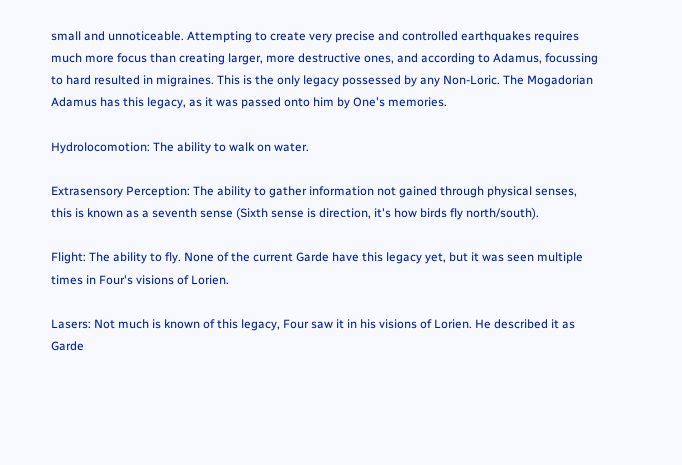small and unnoticeable. Attempting to create very precise and controlled earthquakes requires much more focus than creating larger, more destructive ones, and according to Adamus, focussing to hard resulted in migraines. This is the only legacy possessed by any Non-Loric. The Mogadorian Adamus has this legacy, as it was passed onto him by One's memories.

Hydrolocomotion: The ability to walk on water.

Extrasensory Perception: The ability to gather information not gained through physical senses, this is known as a seventh sense (Sixth sense is direction, it's how birds fly north/south).

Flight: The ability to fly. None of the current Garde have this legacy yet, but it was seen multiple times in Four's visions of Lorien.

Lasers: Not much is known of this legacy, Four saw it in his visions of Lorien. He described it as Garde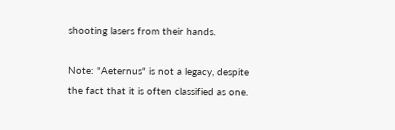shooting lasers from their hands.

Note: "Aeternus" is not a legacy, despite the fact that it is often classified as one.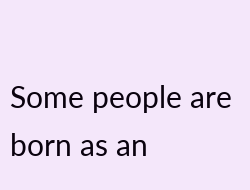Some people are born as an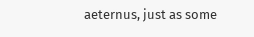aeternus, just as some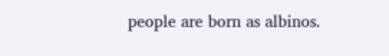people are born as albinos.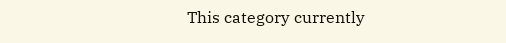This category currently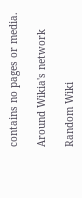contains no pages or media.

Around Wikia's network

Random Wiki